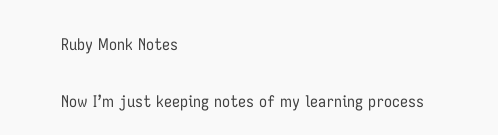Ruby Monk Notes

Now I’m just keeping notes of my learning process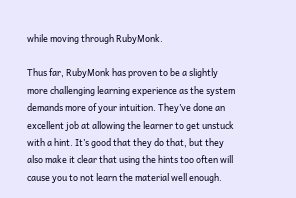while moving through RubyMonk.

Thus far, RubyMonk has proven to be a slightly more challenging learning experience as the system demands more of your intuition. They’ve done an excellent job at allowing the learner to get unstuck with a hint. It’s good that they do that, but they also make it clear that using the hints too often will cause you to not learn the material well enough.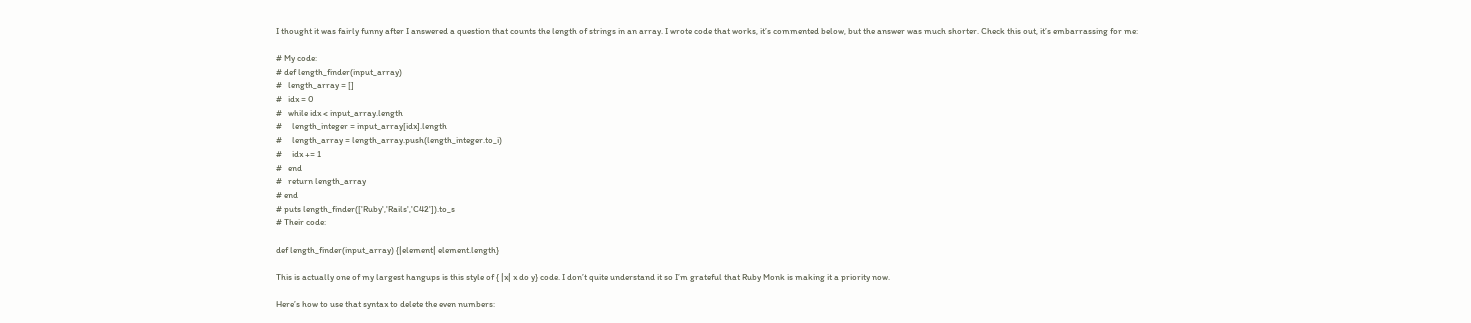I thought it was fairly funny after I answered a question that counts the length of strings in an array. I wrote code that works, it’s commented below, but the answer was much shorter. Check this out, it’s embarrassing for me:

# My code:
# def length_finder(input_array)
#   length_array = []
#   idx = 0
#   while idx < input_array.length
#     length_integer = input_array[idx].length
#     length_array = length_array.push(length_integer.to_i)
#     idx += 1
#   end
#   return length_array
# end
# puts length_finder(['Ruby','Rails','C42']).to_s
# Their code:

def length_finder(input_array) {|element| element.length}

This is actually one of my largest hangups is this style of { |x| x do y} code. I don’t quite understand it so I’m grateful that Ruby Monk is making it a priority now.

Here’s how to use that syntax to delete the even numbers: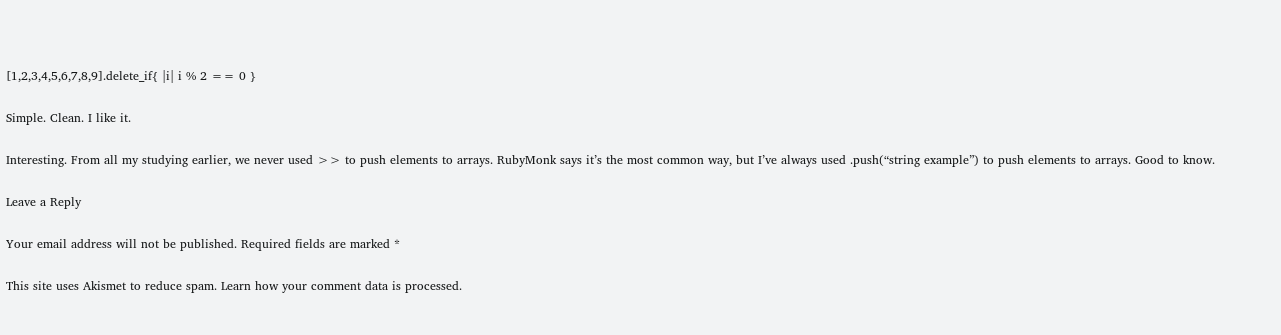[1,2,3,4,5,6,7,8,9].delete_if{ |i| i % 2 == 0 }

Simple. Clean. I like it.

Interesting. From all my studying earlier, we never used >> to push elements to arrays. RubyMonk says it’s the most common way, but I’ve always used .push(“string example”) to push elements to arrays. Good to know.

Leave a Reply

Your email address will not be published. Required fields are marked *

This site uses Akismet to reduce spam. Learn how your comment data is processed.